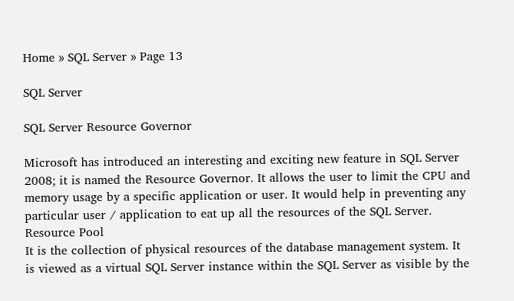Home » SQL Server » Page 13

SQL Server

SQL Server Resource Governor

Microsoft has introduced an interesting and exciting new feature in SQL Server 2008; it is named the Resource Governor. It allows the user to limit the CPU and memory usage by a specific application or user. It would help in preventing any particular user / application to eat up all the resources of the SQL Server.
Resource Pool
It is the collection of physical resources of the database management system. It is viewed as a virtual SQL Server instance within the SQL Server as visible by the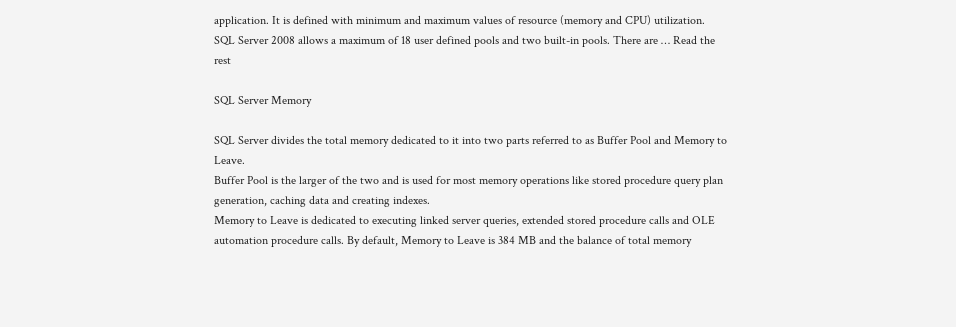application. It is defined with minimum and maximum values of resource (memory and CPU) utilization. SQL Server 2008 allows a maximum of 18 user defined pools and two built-in pools. There are … Read the rest

SQL Server Memory

SQL Server divides the total memory dedicated to it into two parts referred to as Buffer Pool and Memory to Leave.
Buffer Pool is the larger of the two and is used for most memory operations like stored procedure query plan generation, caching data and creating indexes.
Memory to Leave is dedicated to executing linked server queries, extended stored procedure calls and OLE automation procedure calls. By default, Memory to Leave is 384 MB and the balance of total memory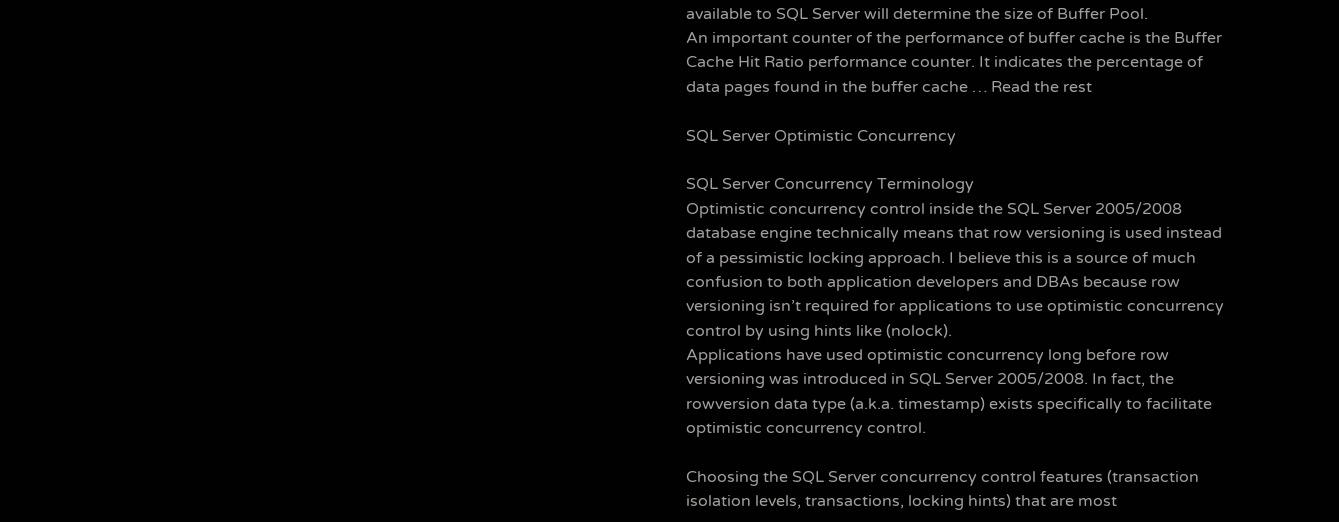available to SQL Server will determine the size of Buffer Pool.
An important counter of the performance of buffer cache is the Buffer Cache Hit Ratio performance counter. It indicates the percentage of data pages found in the buffer cache … Read the rest

SQL Server Optimistic Concurrency

SQL Server Concurrency Terminology
Optimistic concurrency control inside the SQL Server 2005/2008 database engine technically means that row versioning is used instead of a pessimistic locking approach. I believe this is a source of much confusion to both application developers and DBAs because row versioning isn’t required for applications to use optimistic concurrency control by using hints like (nolock).
Applications have used optimistic concurrency long before row versioning was introduced in SQL Server 2005/2008. In fact, the rowversion data type (a.k.a. timestamp) exists specifically to facilitate optimistic concurrency control.

Choosing the SQL Server concurrency control features (transaction isolation levels, transactions, locking hints) that are most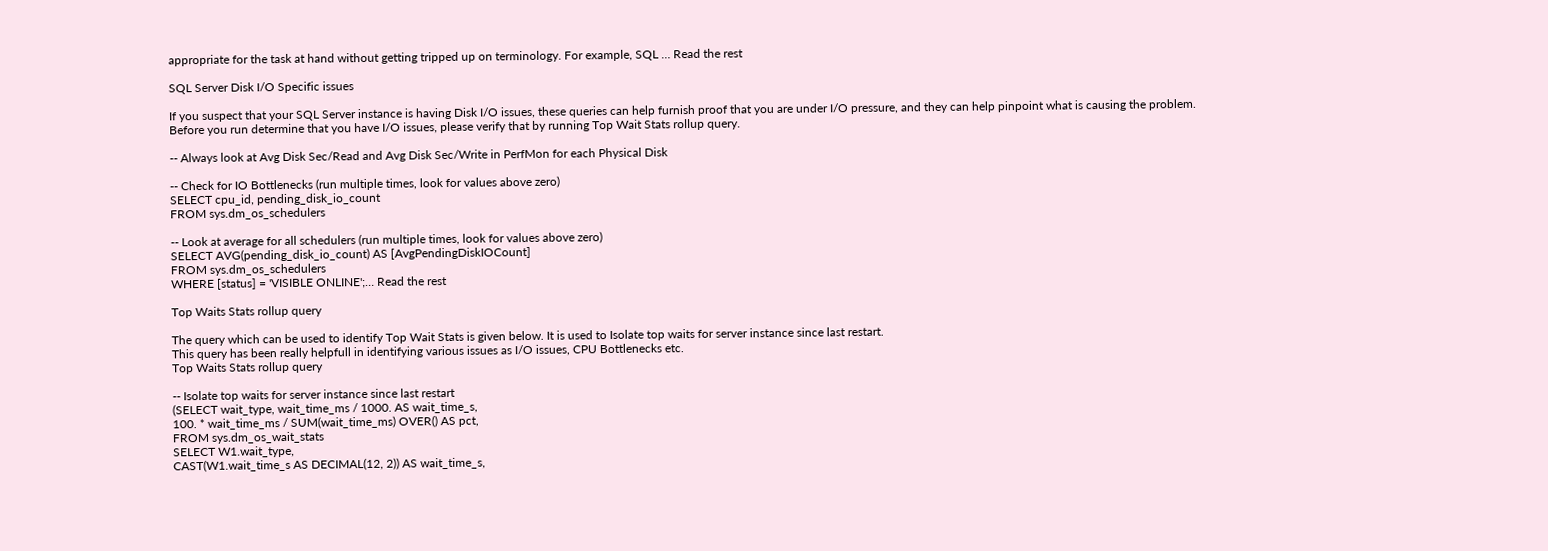appropriate for the task at hand without getting tripped up on terminology. For example, SQL … Read the rest

SQL Server Disk I/O Specific issues

If you suspect that your SQL Server instance is having Disk I/O issues, these queries can help furnish proof that you are under I/O pressure, and they can help pinpoint what is causing the problem.
Before you run determine that you have I/O issues, please verify that by running Top Wait Stats rollup query.

-- Always look at Avg Disk Sec/Read and Avg Disk Sec/Write in PerfMon for each Physical Disk

-- Check for IO Bottlenecks (run multiple times, look for values above zero)
SELECT cpu_id, pending_disk_io_count
FROM sys.dm_os_schedulers

-- Look at average for all schedulers (run multiple times, look for values above zero)
SELECT AVG(pending_disk_io_count) AS [AvgPendingDiskIOCount]
FROM sys.dm_os_schedulers
WHERE [status] = 'VISIBLE ONLINE';… Read the rest

Top Waits Stats rollup query

The query which can be used to identify Top Wait Stats is given below. It is used to Isolate top waits for server instance since last restart.
This query has been really helpfull in identifying various issues as I/O issues, CPU Bottlenecks etc.
Top Waits Stats rollup query

-- Isolate top waits for server instance since last restart
(SELECT wait_type, wait_time_ms / 1000. AS wait_time_s,
100. * wait_time_ms / SUM(wait_time_ms) OVER() AS pct,
FROM sys.dm_os_wait_stats
SELECT W1.wait_type,
CAST(W1.wait_time_s AS DECIMAL(12, 2)) AS wait_time_s,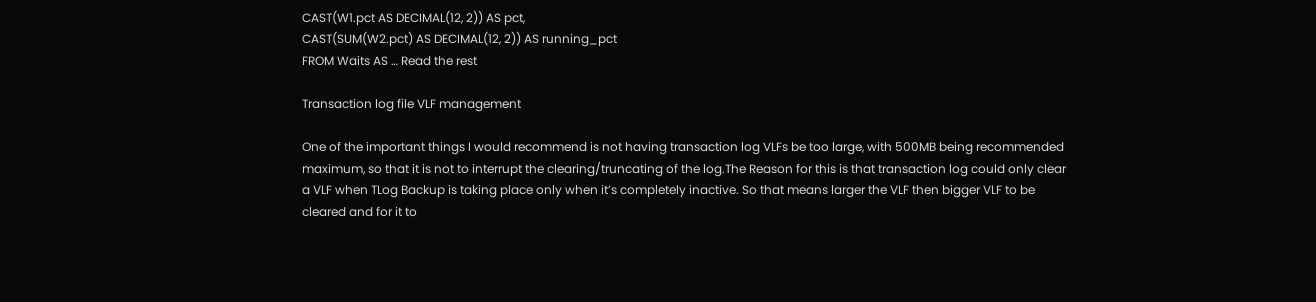CAST(W1.pct AS DECIMAL(12, 2)) AS pct,
CAST(SUM(W2.pct) AS DECIMAL(12, 2)) AS running_pct
FROM Waits AS … Read the rest

Transaction log file VLF management

One of the important things I would recommend is not having transaction log VLFs be too large, with 500MB being recommended maximum, so that it is not to interrupt the clearing/truncating of the log.The Reason for this is that transaction log could only clear a VLF when TLog Backup is taking place only when it’s completely inactive. So that means larger the VLF then bigger VLF to be cleared and for it to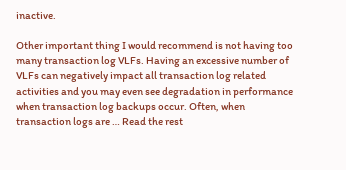inactive.

Other important thing I would recommend is not having too many transaction log VLFs. Having an excessive number of VLFs can negatively impact all transaction log related activities and you may even see degradation in performance when transaction log backups occur. Often, when transaction logs are … Read the rest